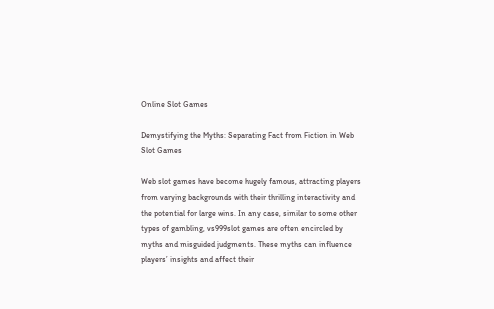Online Slot Games

Demystifying the Myths: Separating Fact from Fiction in Web Slot Games

Web slot games have become hugely famous, attracting players from varying backgrounds with their thrilling interactivity and the potential for large wins. In any case, similar to some other types of gambling, vs999slot games are often encircled by myths and misguided judgments. These myths can influence players’ insights and affect their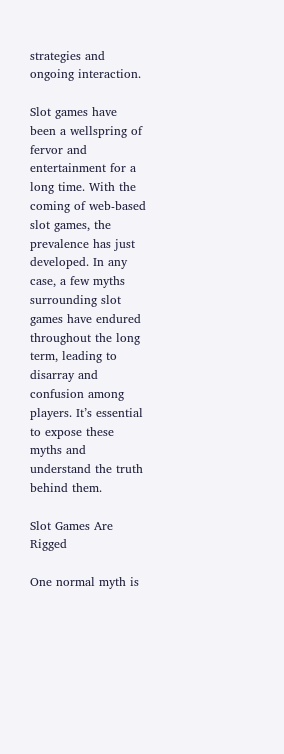strategies and ongoing interaction.

Slot games have been a wellspring of fervor and entertainment for a long time. With the coming of web-based slot games, the prevalence has just developed. In any case, a few myths surrounding slot games have endured throughout the long term, leading to disarray and confusion among players. It’s essential to expose these myths and understand the truth behind them.

Slot Games Are Rigged

One normal myth is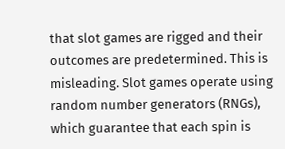that slot games are rigged and their outcomes are predetermined. This is misleading. Slot games operate using random number generators (RNGs), which guarantee that each spin is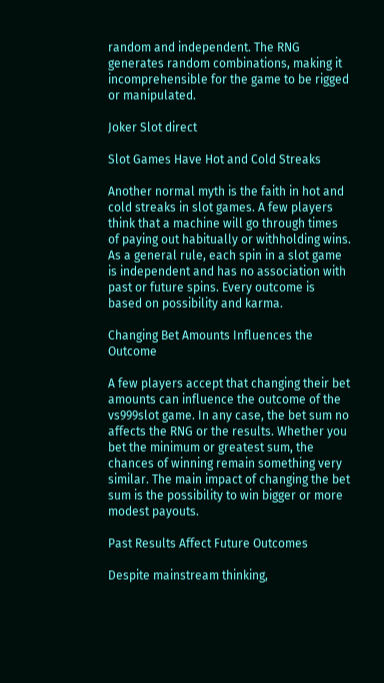random and independent. The RNG generates random combinations, making it incomprehensible for the game to be rigged or manipulated.

Joker Slot direct

Slot Games Have Hot and Cold Streaks

Another normal myth is the faith in hot and cold streaks in slot games. A few players think that a machine will go through times of paying out habitually or withholding wins. As a general rule, each spin in a slot game is independent and has no association with past or future spins. Every outcome is based on possibility and karma.

Changing Bet Amounts Influences the Outcome

A few players accept that changing their bet amounts can influence the outcome of the vs999slot game. In any case, the bet sum no affects the RNG or the results. Whether you bet the minimum or greatest sum, the chances of winning remain something very similar. The main impact of changing the bet sum is the possibility to win bigger or more modest payouts.

Past Results Affect Future Outcomes

Despite mainstream thinking,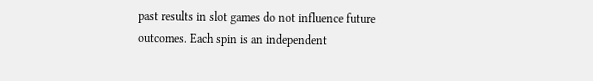past results in slot games do not influence future outcomes. Each spin is an independent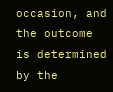occasion, and the outcome is determined by the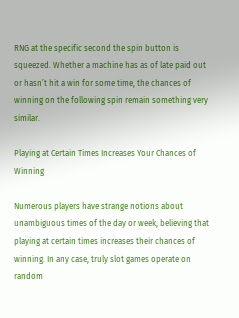RNG at the specific second the spin button is squeezed. Whether a machine has as of late paid out or hasn’t hit a win for some time, the chances of winning on the following spin remain something very similar.

Playing at Certain Times Increases Your Chances of Winning

Numerous players have strange notions about unambiguous times of the day or week, believing that playing at certain times increases their chances of winning. In any case, truly slot games operate on random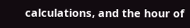calculations, and the hour of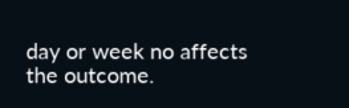day or week no affects the outcome.